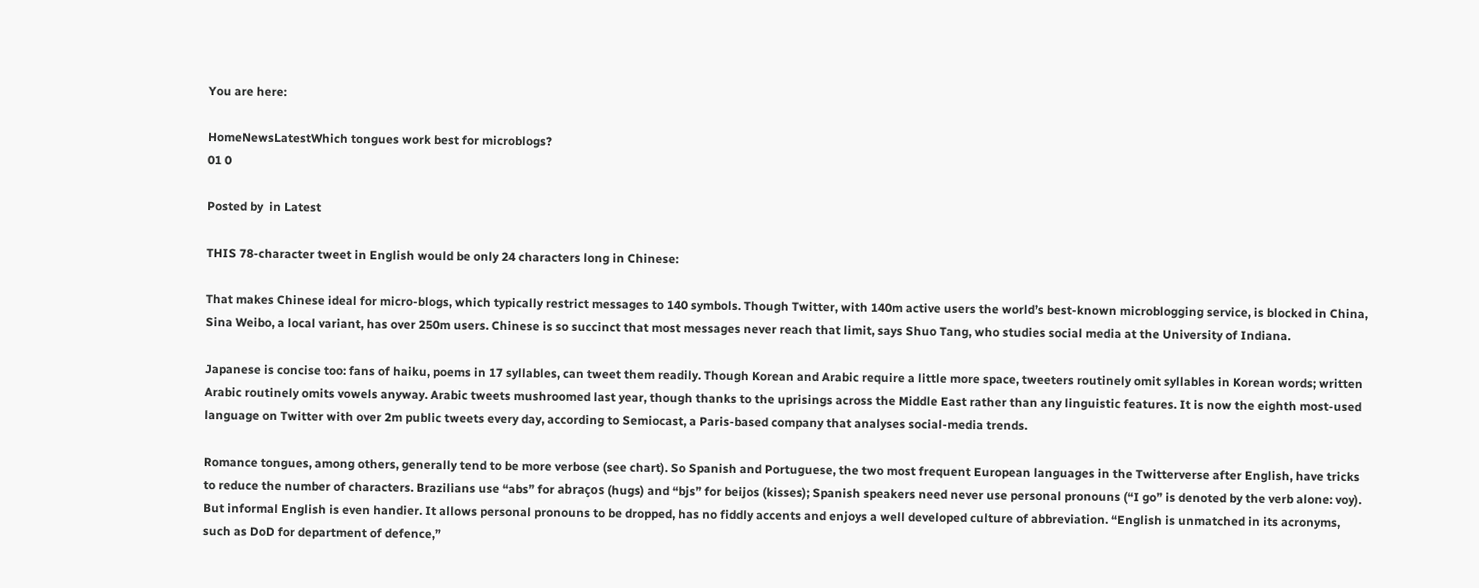You are here:

HomeNewsLatestWhich tongues work best for microblogs?
01 0

Posted by  in Latest

THIS 78-character tweet in English would be only 24 characters long in Chinese:

That makes Chinese ideal for micro-blogs, which typically restrict messages to 140 symbols. Though Twitter, with 140m active users the world’s best-known microblogging service, is blocked in China, Sina Weibo, a local variant, has over 250m users. Chinese is so succinct that most messages never reach that limit, says Shuo Tang, who studies social media at the University of Indiana.

Japanese is concise too: fans of haiku, poems in 17 syllables, can tweet them readily. Though Korean and Arabic require a little more space, tweeters routinely omit syllables in Korean words; written Arabic routinely omits vowels anyway. Arabic tweets mushroomed last year, though thanks to the uprisings across the Middle East rather than any linguistic features. It is now the eighth most-used language on Twitter with over 2m public tweets every day, according to Semiocast, a Paris-based company that analyses social-media trends.

Romance tongues, among others, generally tend to be more verbose (see chart). So Spanish and Portuguese, the two most frequent European languages in the Twitterverse after English, have tricks to reduce the number of characters. Brazilians use “abs” for abraços (hugs) and “bjs” for beijos (kisses); Spanish speakers need never use personal pronouns (“I go” is denoted by the verb alone: voy). But informal English is even handier. It allows personal pronouns to be dropped, has no fiddly accents and enjoys a well developed culture of abbreviation. “English is unmatched in its acronyms, such as DoD for department of defence,”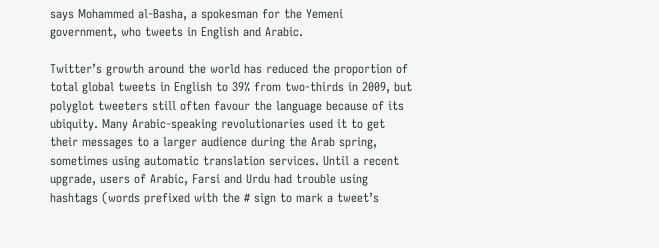says Mohammed al-Basha, a spokesman for the Yemeni government, who tweets in English and Arabic.

Twitter’s growth around the world has reduced the proportion of total global tweets in English to 39% from two-thirds in 2009, but polyglot tweeters still often favour the language because of its ubiquity. Many Arabic-speaking revolutionaries used it to get their messages to a larger audience during the Arab spring, sometimes using automatic translation services. Until a recent upgrade, users of Arabic, Farsi and Urdu had trouble using hashtags (words prefixed with the # sign to mark a tweet’s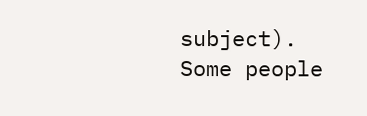subject). Some people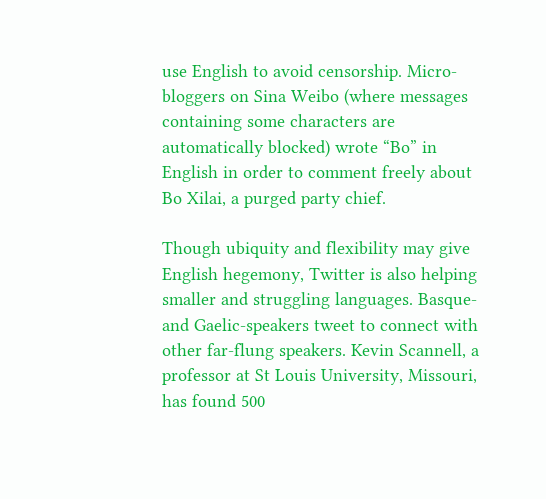use English to avoid censorship. Micro-bloggers on Sina Weibo (where messages containing some characters are automatically blocked) wrote “Bo” in English in order to comment freely about Bo Xilai, a purged party chief.

Though ubiquity and flexibility may give English hegemony, Twitter is also helping smaller and struggling languages. Basque- and Gaelic-speakers tweet to connect with other far-flung speakers. Kevin Scannell, a professor at St Louis University, Missouri, has found 500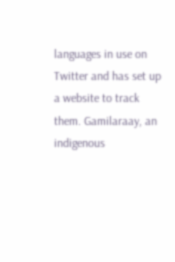languages in use on Twitter and has set up a website to track them. Gamilaraay, an indigenous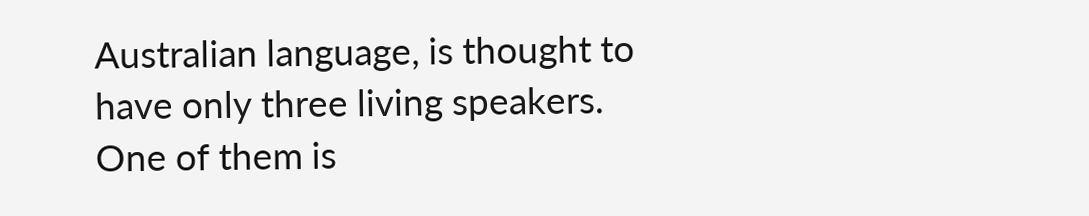Australian language, is thought to have only three living speakers. One of them is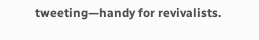tweeting—handy for revivalists.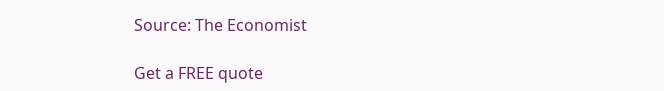Source: The Economist

Get a FREE quote